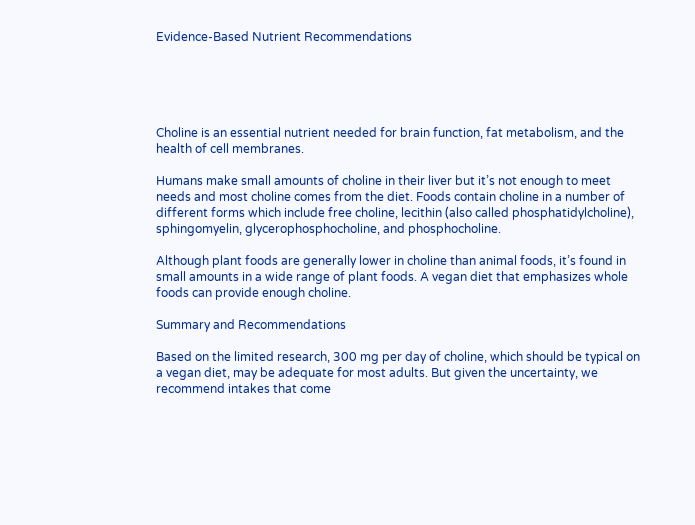Evidence-Based Nutrient Recommendations





Choline is an essential nutrient needed for brain function, fat metabolism, and the health of cell membranes.

Humans make small amounts of choline in their liver but it’s not enough to meet needs and most choline comes from the diet. Foods contain choline in a number of different forms which include free choline, lecithin (also called phosphatidylcholine), sphingomyelin, glycerophosphocholine, and phosphocholine.

Although plant foods are generally lower in choline than animal foods, it’s found in small amounts in a wide range of plant foods. A vegan diet that emphasizes whole foods can provide enough choline.

Summary and Recommendations

Based on the limited research, 300 mg per day of choline, which should be typical on a vegan diet, may be adequate for most adults. But given the uncertainty, we recommend intakes that come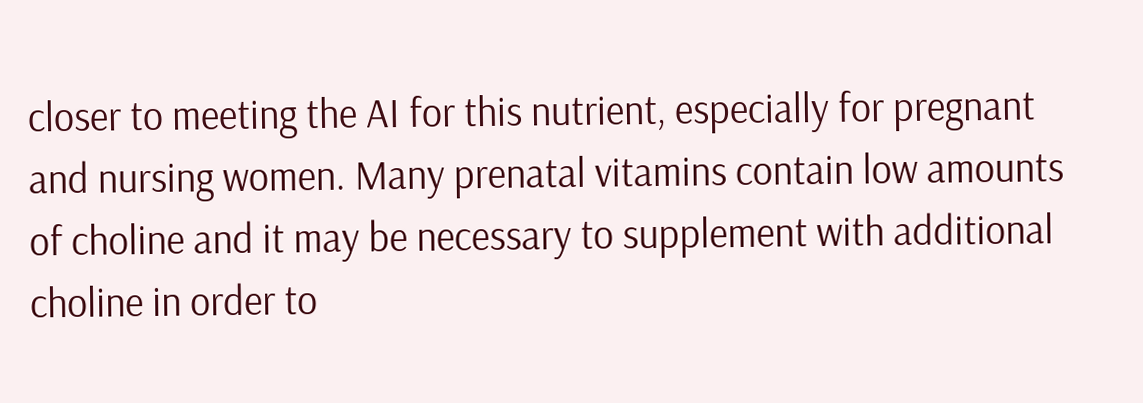closer to meeting the AI for this nutrient, especially for pregnant and nursing women. Many prenatal vitamins contain low amounts of choline and it may be necessary to supplement with additional choline in order to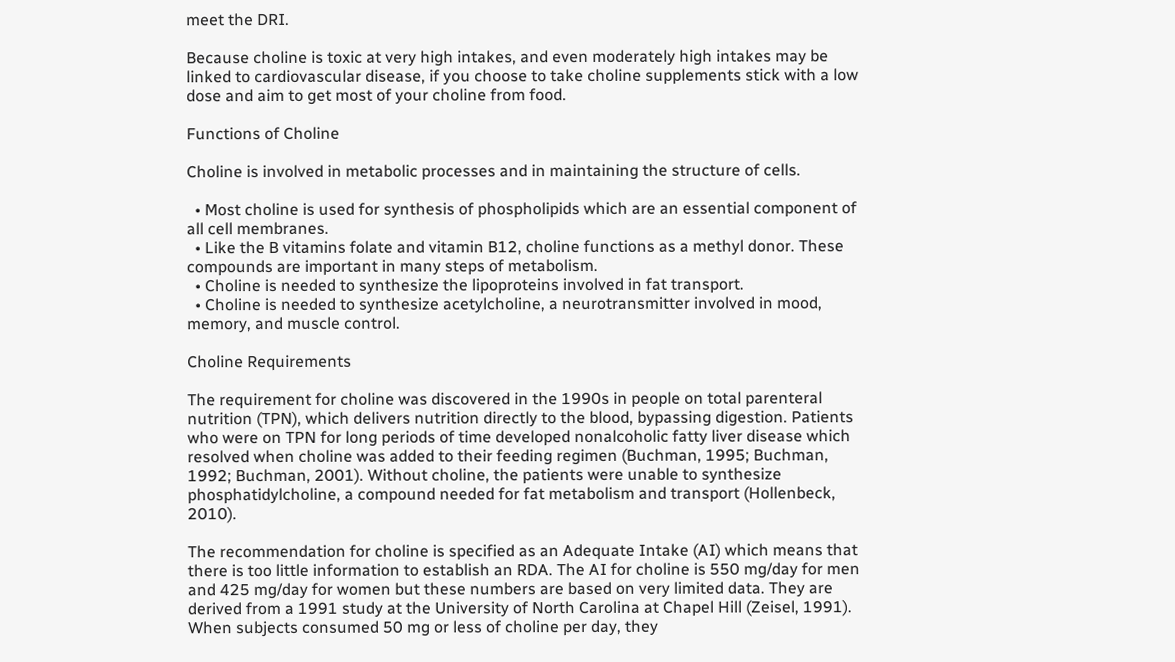meet the DRI.

Because choline is toxic at very high intakes, and even moderately high intakes may be linked to cardiovascular disease, if you choose to take choline supplements stick with a low dose and aim to get most of your choline from food.

Functions of Choline

Choline is involved in metabolic processes and in maintaining the structure of cells.

  • Most choline is used for synthesis of phospholipids which are an essential component of all cell membranes.
  • Like the B vitamins folate and vitamin B12, choline functions as a methyl donor. These compounds are important in many steps of metabolism.
  • Choline is needed to synthesize the lipoproteins involved in fat transport.
  • Choline is needed to synthesize acetylcholine, a neurotransmitter involved in mood, memory, and muscle control.

Choline Requirements

The requirement for choline was discovered in the 1990s in people on total parenteral nutrition (TPN), which delivers nutrition directly to the blood, bypassing digestion. Patients who were on TPN for long periods of time developed nonalcoholic fatty liver disease which resolved when choline was added to their feeding regimen (Buchman, 1995; Buchman, 1992; Buchman, 2001). Without choline, the patients were unable to synthesize phosphatidylcholine, a compound needed for fat metabolism and transport (Hollenbeck, 2010).

The recommendation for choline is specified as an Adequate Intake (AI) which means that there is too little information to establish an RDA. The AI for choline is 550 mg/day for men and 425 mg/day for women but these numbers are based on very limited data. They are derived from a 1991 study at the University of North Carolina at Chapel Hill (Zeisel, 1991). When subjects consumed 50 mg or less of choline per day, they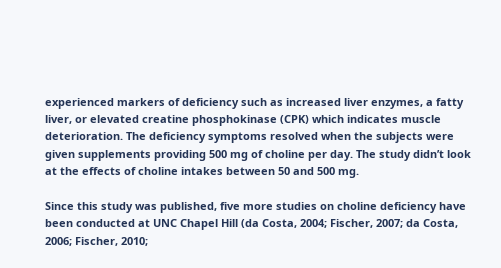experienced markers of deficiency such as increased liver enzymes, a fatty liver, or elevated creatine phosphokinase (CPK) which indicates muscle deterioration. The deficiency symptoms resolved when the subjects were given supplements providing 500 mg of choline per day. The study didn’t look at the effects of choline intakes between 50 and 500 mg.

Since this study was published, five more studies on choline deficiency have been conducted at UNC Chapel Hill (da Costa, 2004; Fischer, 2007; da Costa, 2006; Fischer, 2010;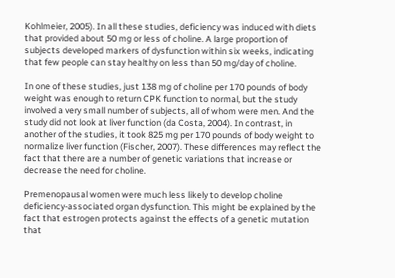Kohlmeier, 2005). In all these studies, deficiency was induced with diets that provided about 50 mg or less of choline. A large proportion of subjects developed markers of dysfunction within six weeks, indicating that few people can stay healthy on less than 50 mg/day of choline.

In one of these studies, just 138 mg of choline per 170 pounds of body weight was enough to return CPK function to normal, but the study involved a very small number of subjects, all of whom were men. And the study did not look at liver function (da Costa, 2004). In contrast, in another of the studies, it took 825 mg per 170 pounds of body weight to normalize liver function (Fischer, 2007). These differences may reflect the fact that there are a number of genetic variations that increase or decrease the need for choline.

Premenopausal women were much less likely to develop choline deficiency-associated organ dysfunction. This might be explained by the fact that estrogen protects against the effects of a genetic mutation that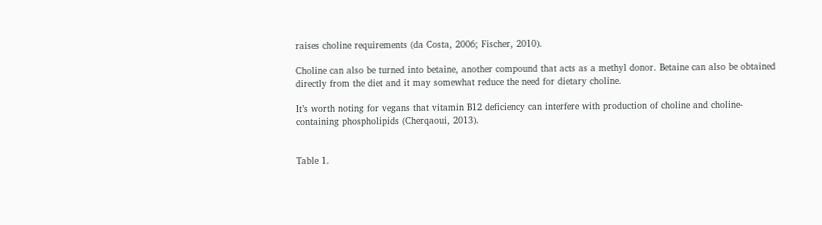raises choline requirements (da Costa, 2006; Fischer, 2010).

Choline can also be turned into betaine, another compound that acts as a methyl donor. Betaine can also be obtained directly from the diet and it may somewhat reduce the need for dietary choline.

It’s worth noting for vegans that vitamin B12 deficiency can interfere with production of choline and choline-containing phospholipids (Cherqaoui, 2013).


Table 1.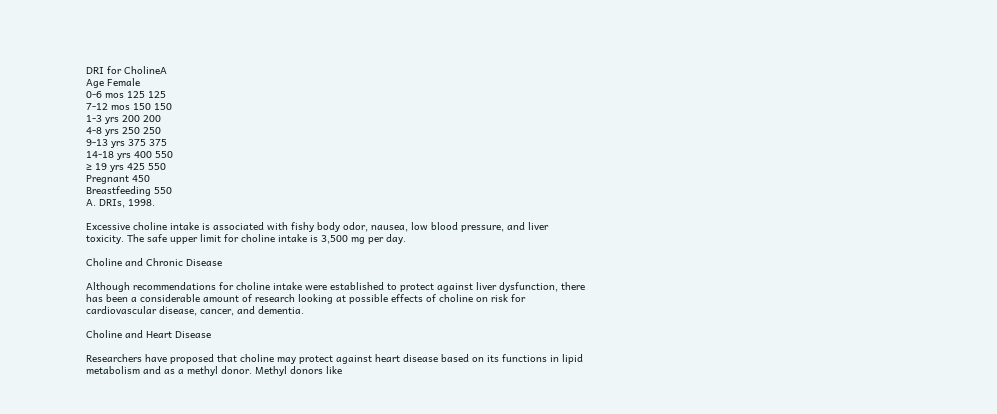DRI for CholineA
Age Female
0-6 mos 125 125
7-12 mos 150 150
1-3 yrs 200 200
4-8 yrs 250 250
9-13 yrs 375 375
14-18 yrs 400 550
≥ 19 yrs 425 550
Pregnant 450
Breastfeeding 550
A. DRIs, 1998.

Excessive choline intake is associated with fishy body odor, nausea, low blood pressure, and liver toxicity. The safe upper limit for choline intake is 3,500 mg per day.

Choline and Chronic Disease

Although recommendations for choline intake were established to protect against liver dysfunction, there has been a considerable amount of research looking at possible effects of choline on risk for cardiovascular disease, cancer, and dementia.

Choline and Heart Disease

Researchers have proposed that choline may protect against heart disease based on its functions in lipid metabolism and as a methyl donor. Methyl donors like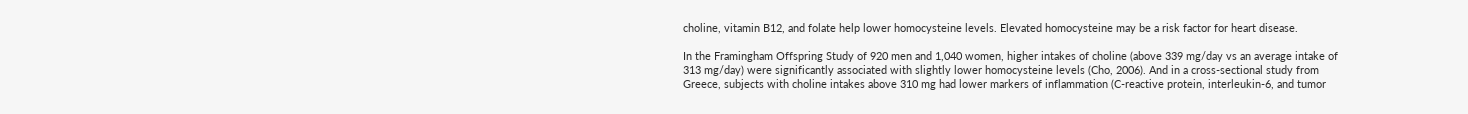choline, vitamin B12, and folate help lower homocysteine levels. Elevated homocysteine may be a risk factor for heart disease.

In the Framingham Offspring Study of 920 men and 1,040 women, higher intakes of choline (above 339 mg/day vs an average intake of 313 mg/day) were significantly associated with slightly lower homocysteine levels (Cho, 2006). And in a cross-sectional study from Greece, subjects with choline intakes above 310 mg had lower markers of inflammation (C-reactive protein, interleukin-6, and tumor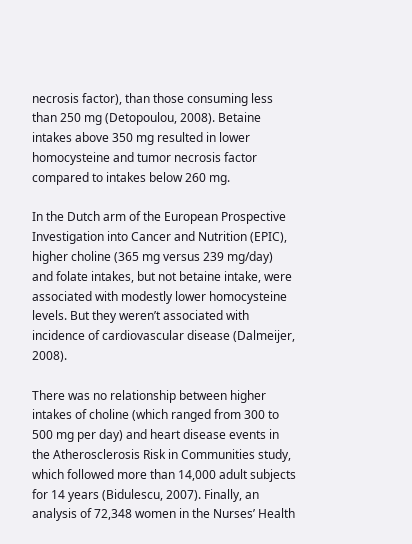necrosis factor), than those consuming less than 250 mg (Detopoulou, 2008). Betaine intakes above 350 mg resulted in lower homocysteine and tumor necrosis factor compared to intakes below 260 mg.

In the Dutch arm of the European Prospective Investigation into Cancer and Nutrition (EPIC), higher choline (365 mg versus 239 mg/day) and folate intakes, but not betaine intake, were associated with modestly lower homocysteine levels. But they weren’t associated with incidence of cardiovascular disease (Dalmeijer, 2008).

There was no relationship between higher intakes of choline (which ranged from 300 to 500 mg per day) and heart disease events in the Atherosclerosis Risk in Communities study, which followed more than 14,000 adult subjects for 14 years (Bidulescu, 2007). Finally, an analysis of 72,348 women in the Nurses’ Health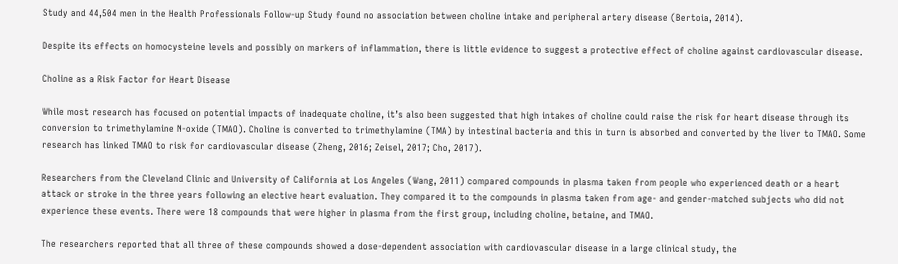Study and 44,504 men in the Health Professionals Follow-up Study found no association between choline intake and peripheral artery disease (Bertoia, 2014).

Despite its effects on homocysteine levels and possibly on markers of inflammation, there is little evidence to suggest a protective effect of choline against cardiovascular disease.

Choline as a Risk Factor for Heart Disease

While most research has focused on potential impacts of inadequate choline, it’s also been suggested that high intakes of choline could raise the risk for heart disease through its conversion to trimethylamine N-oxide (TMAO). Choline is converted to trimethylamine (TMA) by intestinal bacteria and this in turn is absorbed and converted by the liver to TMAO. Some research has linked TMAO to risk for cardiovascular disease (Zheng, 2016; Zeisel, 2017; Cho, 2017).

Researchers from the Cleveland Clinic and University of California at Los Angeles (Wang, 2011) compared compounds in plasma taken from people who experienced death or a heart attack or stroke in the three years following an elective heart evaluation. They compared it to the compounds in plasma taken from age- and gender-matched subjects who did not experience these events. There were 18 compounds that were higher in plasma from the first group, including choline, betaine, and TMAO.

The researchers reported that all three of these compounds showed a dose-dependent association with cardiovascular disease in a large clinical study, the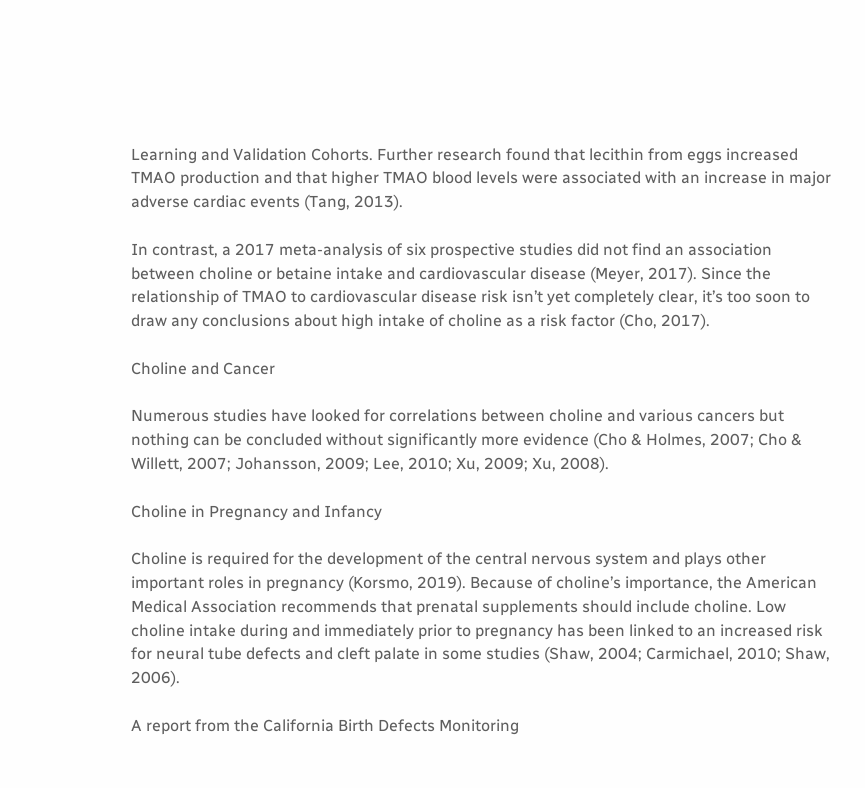Learning and Validation Cohorts. Further research found that lecithin from eggs increased TMAO production and that higher TMAO blood levels were associated with an increase in major adverse cardiac events (Tang, 2013).

In contrast, a 2017 meta-analysis of six prospective studies did not find an association between choline or betaine intake and cardiovascular disease (Meyer, 2017). Since the relationship of TMAO to cardiovascular disease risk isn’t yet completely clear, it’s too soon to draw any conclusions about high intake of choline as a risk factor (Cho, 2017).

Choline and Cancer

Numerous studies have looked for correlations between choline and various cancers but nothing can be concluded without significantly more evidence (Cho & Holmes, 2007; Cho & Willett, 2007; Johansson, 2009; Lee, 2010; Xu, 2009; Xu, 2008).

Choline in Pregnancy and Infancy

Choline is required for the development of the central nervous system and plays other important roles in pregnancy (Korsmo, 2019). Because of choline’s importance, the American Medical Association recommends that prenatal supplements should include choline. Low choline intake during and immediately prior to pregnancy has been linked to an increased risk for neural tube defects and cleft palate in some studies (Shaw, 2004; Carmichael, 2010; Shaw, 2006).

A report from the California Birth Defects Monitoring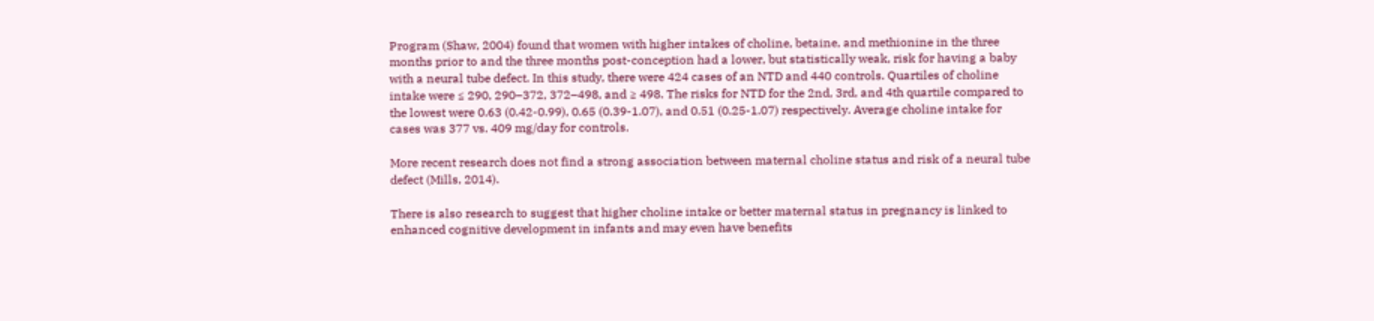Program (Shaw, 2004) found that women with higher intakes of choline, betaine, and methionine in the three months prior to and the three months post-conception had a lower, but statistically weak, risk for having a baby with a neural tube defect. In this study, there were 424 cases of an NTD and 440 controls. Quartiles of choline intake were ≤ 290, 290–372, 372–498, and ≥ 498. The risks for NTD for the 2nd, 3rd, and 4th quartile compared to the lowest were 0.63 (0.42-0.99), 0.65 (0.39-1.07), and 0.51 (0.25-1.07) respectively. Average choline intake for cases was 377 vs. 409 mg/day for controls.

More recent research does not find a strong association between maternal choline status and risk of a neural tube defect (Mills, 2014).

There is also research to suggest that higher choline intake or better maternal status in pregnancy is linked to enhanced cognitive development in infants and may even have benefits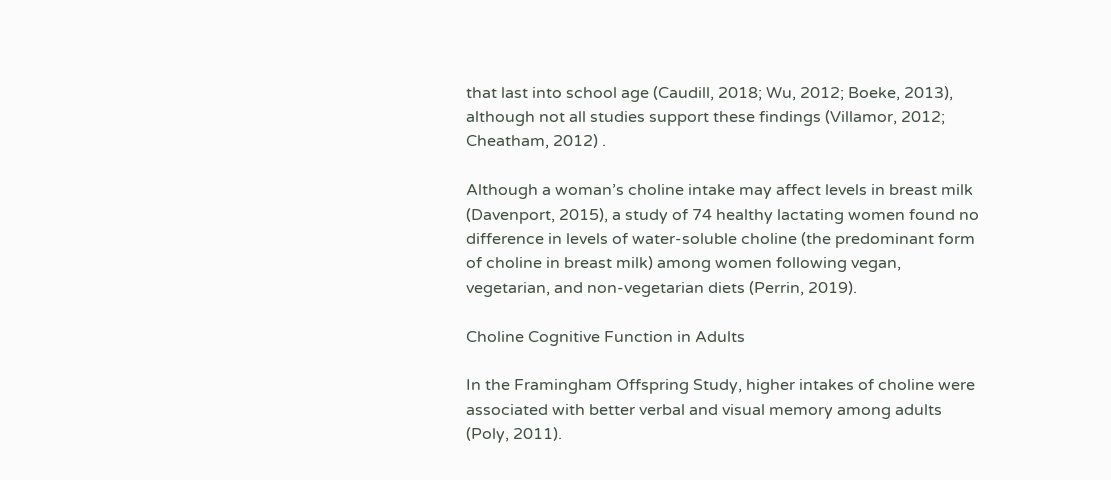that last into school age (Caudill, 2018; Wu, 2012; Boeke, 2013), although not all studies support these findings (Villamor, 2012; Cheatham, 2012) .

Although a woman’s choline intake may affect levels in breast milk (Davenport, 2015), a study of 74 healthy lactating women found no difference in levels of water-soluble choline (the predominant form of choline in breast milk) among women following vegan, vegetarian, and non-vegetarian diets (Perrin, 2019).

Choline Cognitive Function in Adults

In the Framingham Offspring Study, higher intakes of choline were associated with better verbal and visual memory among adults (Poly, 2011).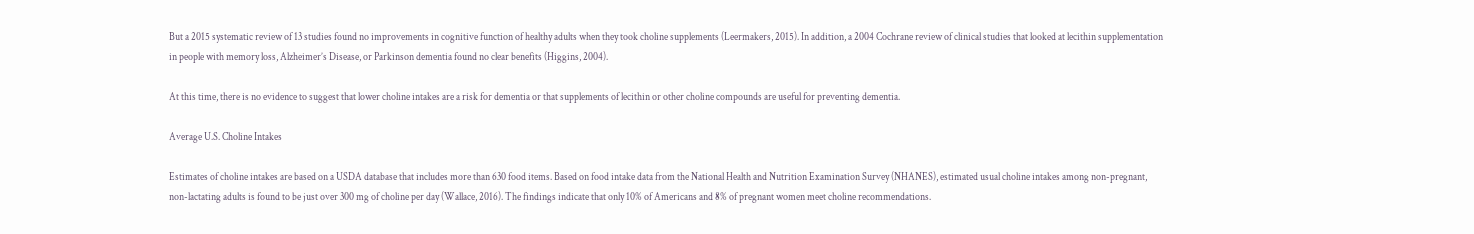But a 2015 systematic review of 13 studies found no improvements in cognitive function of healthy adults when they took choline supplements (Leermakers, 2015). In addition, a 2004 Cochrane review of clinical studies that looked at lecithin supplementation in people with memory loss, Alzheimer’s Disease, or Parkinson dementia found no clear benefits (Higgins, 2004).

At this time, there is no evidence to suggest that lower choline intakes are a risk for dementia or that supplements of lecithin or other choline compounds are useful for preventing dementia.

Average U.S. Choline Intakes

Estimates of choline intakes are based on a USDA database that includes more than 630 food items. Based on food intake data from the National Health and Nutrition Examination Survey (NHANES), estimated usual choline intakes among non-pregnant, non-lactating adults is found to be just over 300 mg of choline per day (Wallace, 2016). The findings indicate that only 10% of Americans and 8% of pregnant women meet choline recommendations.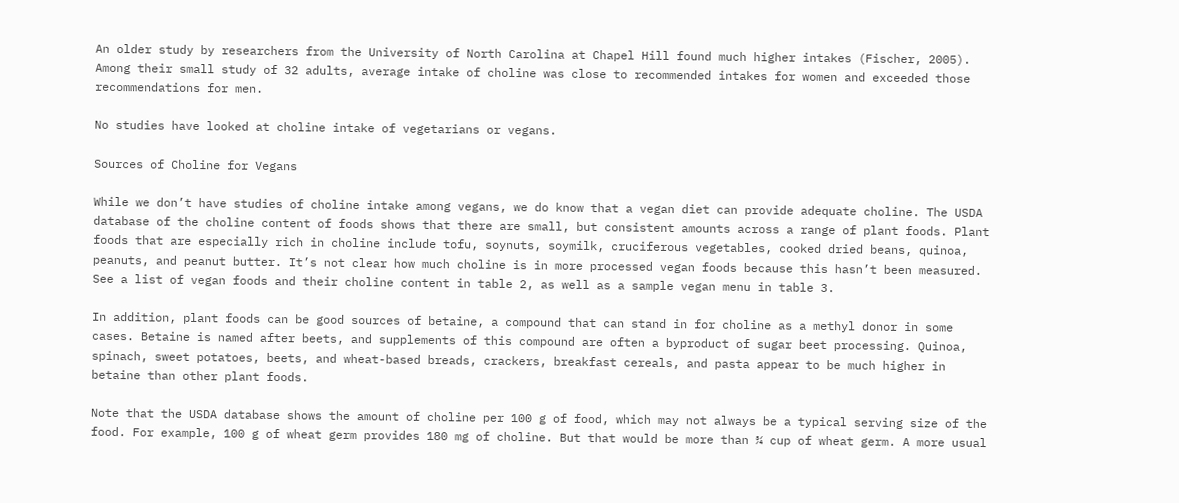An older study by researchers from the University of North Carolina at Chapel Hill found much higher intakes (Fischer, 2005). Among their small study of 32 adults, average intake of choline was close to recommended intakes for women and exceeded those recommendations for men.

No studies have looked at choline intake of vegetarians or vegans.

Sources of Choline for Vegans

While we don’t have studies of choline intake among vegans, we do know that a vegan diet can provide adequate choline. The USDA database of the choline content of foods shows that there are small, but consistent amounts across a range of plant foods. Plant foods that are especially rich in choline include tofu, soynuts, soymilk, cruciferous vegetables, cooked dried beans, quinoa, peanuts, and peanut butter. It’s not clear how much choline is in more processed vegan foods because this hasn’t been measured. See a list of vegan foods and their choline content in table 2, as well as a sample vegan menu in table 3.

In addition, plant foods can be good sources of betaine, a compound that can stand in for choline as a methyl donor in some cases. Betaine is named after beets, and supplements of this compound are often a byproduct of sugar beet processing. Quinoa, spinach, sweet potatoes, beets, and wheat-based breads, crackers, breakfast cereals, and pasta appear to be much higher in betaine than other plant foods.

Note that the USDA database shows the amount of choline per 100 g of food, which may not always be a typical serving size of the food. For example, 100 g of wheat germ provides 180 mg of choline. But that would be more than ¾ cup of wheat germ. A more usual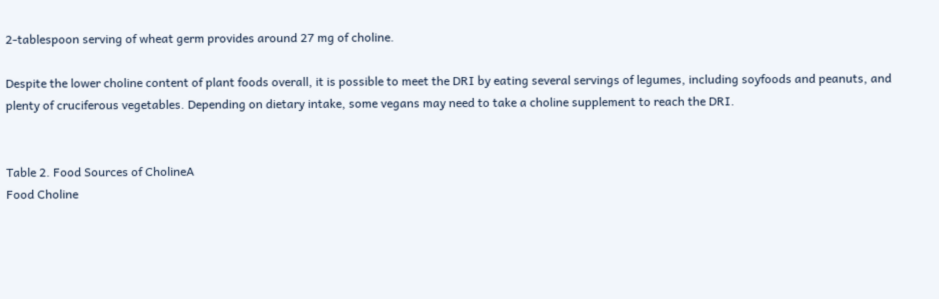2-tablespoon serving of wheat germ provides around 27 mg of choline.

Despite the lower choline content of plant foods overall, it is possible to meet the DRI by eating several servings of legumes, including soyfoods and peanuts, and plenty of cruciferous vegetables. Depending on dietary intake, some vegans may need to take a choline supplement to reach the DRI.


Table 2. Food Sources of CholineA
Food Choline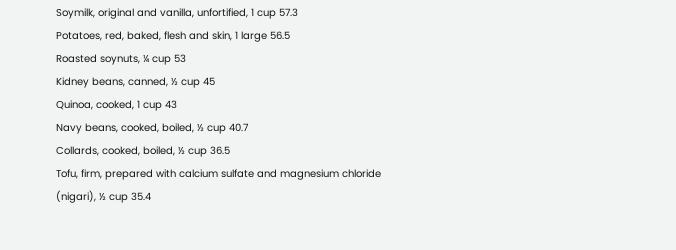Soymilk, original and vanilla, unfortified, 1 cup 57.3
Potatoes, red, baked, flesh and skin, 1 large 56.5
Roasted soynuts, ¼ cup 53
Kidney beans, canned, ½ cup 45
Quinoa, cooked, 1 cup 43
Navy beans, cooked, boiled, ½ cup 40.7
Collards, cooked, boiled, ½ cup 36.5
Tofu, firm, prepared with calcium sulfate and magnesium chloride (nigari), ½ cup 35.4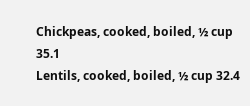Chickpeas, cooked, boiled, ½ cup 35.1
Lentils, cooked, boiled, ½ cup 32.4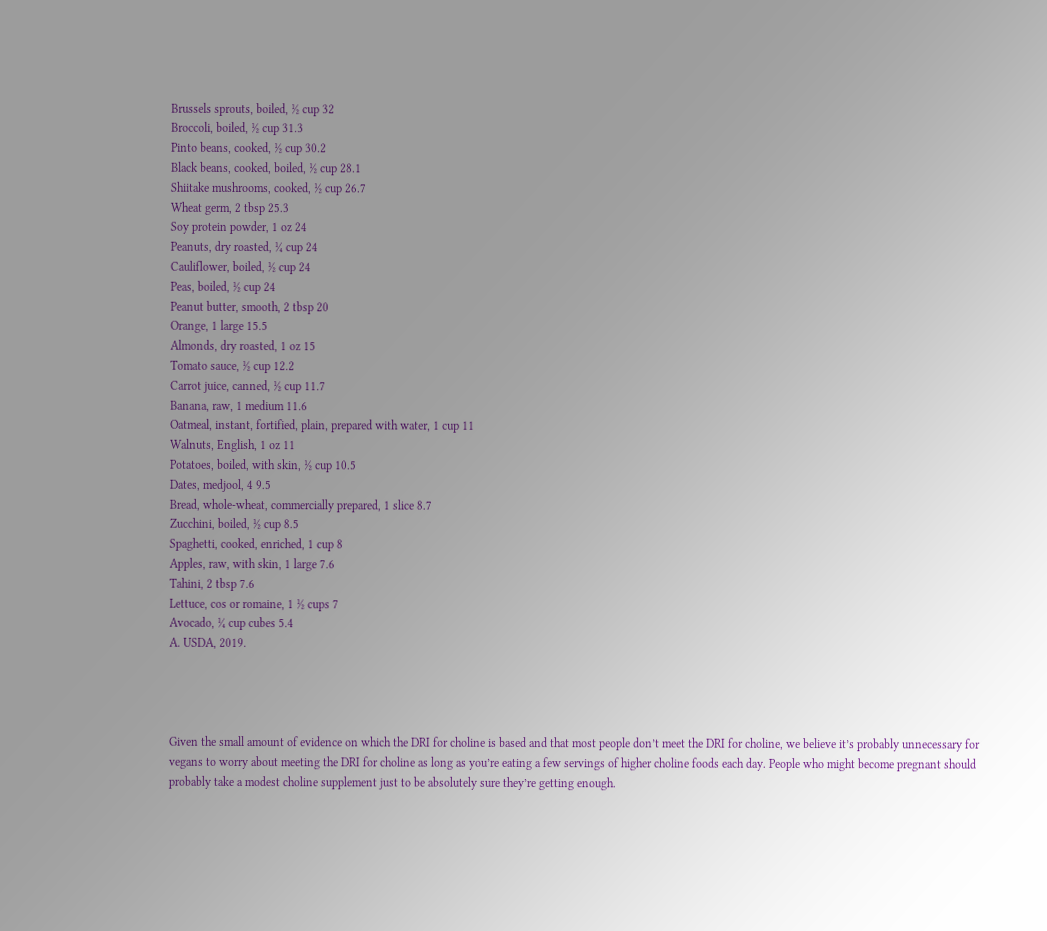Brussels sprouts, boiled, ½ cup 32
Broccoli, boiled, ½ cup 31.3
Pinto beans, cooked, ½ cup 30.2
Black beans, cooked, boiled, ½ cup 28.1
Shiitake mushrooms, cooked, ½ cup 26.7
Wheat germ, 2 tbsp 25.3
Soy protein powder, 1 oz 24
Peanuts, dry roasted, ¼ cup 24
Cauliflower, boiled, ½ cup 24
Peas, boiled, ½ cup 24
Peanut butter, smooth, 2 tbsp 20
Orange, 1 large 15.5
Almonds, dry roasted, 1 oz 15
Tomato sauce, ½ cup 12.2
Carrot juice, canned, ½ cup 11.7
Banana, raw, 1 medium 11.6
Oatmeal, instant, fortified, plain, prepared with water, 1 cup 11
Walnuts, English, 1 oz 11
Potatoes, boiled, with skin, ½ cup 10.5
Dates, medjool, 4 9.5
Bread, whole-wheat, commercially prepared, 1 slice 8.7
Zucchini, boiled, ½ cup 8.5
Spaghetti, cooked, enriched, 1 cup 8
Apples, raw, with skin, 1 large 7.6
Tahini, 2 tbsp 7.6
Lettuce, cos or romaine, 1 ½ cups 7
Avocado, ¼ cup cubes 5.4
A. USDA, 2019.




Given the small amount of evidence on which the DRI for choline is based and that most people don’t meet the DRI for choline, we believe it’s probably unnecessary for vegans to worry about meeting the DRI for choline as long as you’re eating a few servings of higher choline foods each day. People who might become pregnant should probably take a modest choline supplement just to be absolutely sure they’re getting enough.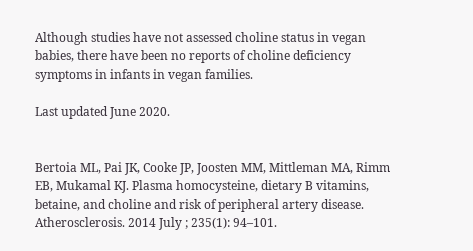Although studies have not assessed choline status in vegan babies, there have been no reports of choline deficiency symptoms in infants in vegan families.

Last updated June 2020.


Bertoia ML, Pai JK, Cooke JP, Joosten MM, Mittleman MA, Rimm EB, Mukamal KJ. Plasma homocysteine, dietary B vitamins, betaine, and choline and risk of peripheral artery disease. Atherosclerosis. 2014 July ; 235(1): 94–101.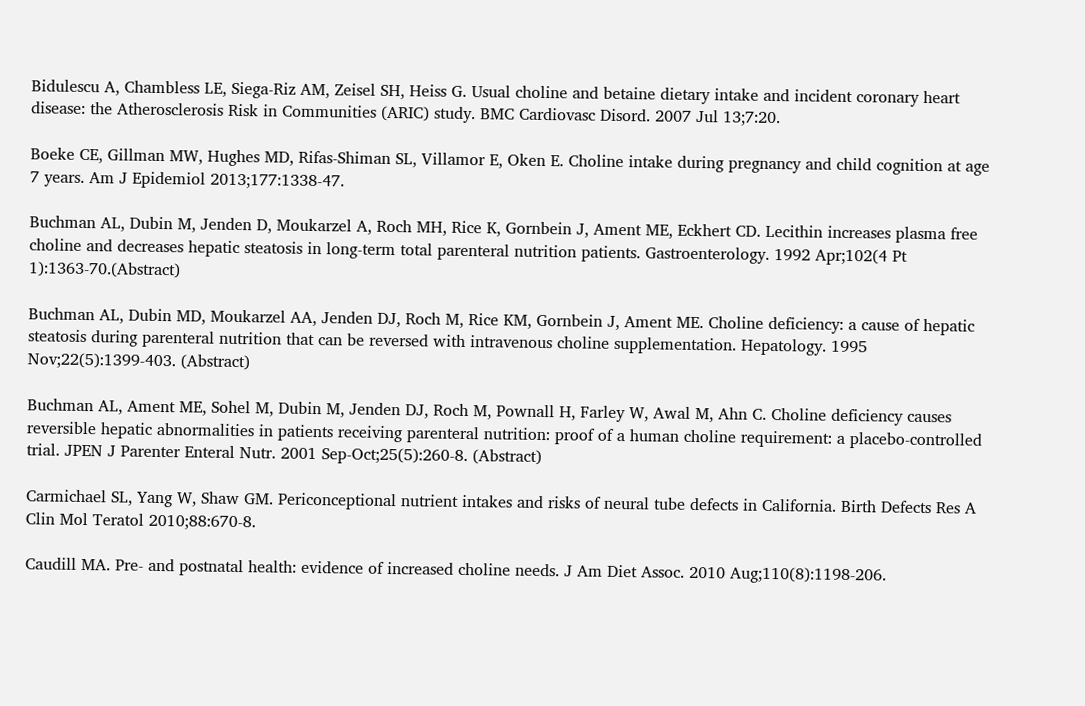Bidulescu A, Chambless LE, Siega-Riz AM, Zeisel SH, Heiss G. Usual choline and betaine dietary intake and incident coronary heart disease: the Atherosclerosis Risk in Communities (ARIC) study. BMC Cardiovasc Disord. 2007 Jul 13;7:20.

Boeke CE, Gillman MW, Hughes MD, Rifas-Shiman SL, Villamor E, Oken E. Choline intake during pregnancy and child cognition at age 7 years. Am J Epidemiol 2013;177:1338-47.

Buchman AL, Dubin M, Jenden D, Moukarzel A, Roch MH, Rice K, Gornbein J, Ament ME, Eckhert CD. Lecithin increases plasma free choline and decreases hepatic steatosis in long-term total parenteral nutrition patients. Gastroenterology. 1992 Apr;102(4 Pt 1):1363-70.(Abstract)

Buchman AL, Dubin MD, Moukarzel AA, Jenden DJ, Roch M, Rice KM, Gornbein J, Ament ME. Choline deficiency: a cause of hepatic steatosis during parenteral nutrition that can be reversed with intravenous choline supplementation. Hepatology. 1995 Nov;22(5):1399-403. (Abstract)

Buchman AL, Ament ME, Sohel M, Dubin M, Jenden DJ, Roch M, Pownall H, Farley W, Awal M, Ahn C. Choline deficiency causes reversible hepatic abnormalities in patients receiving parenteral nutrition: proof of a human choline requirement: a placebo-controlled trial. JPEN J Parenter Enteral Nutr. 2001 Sep-Oct;25(5):260-8. (Abstract)

Carmichael SL, Yang W, Shaw GM. Periconceptional nutrient intakes and risks of neural tube defects in California. Birth Defects Res A Clin Mol Teratol 2010;88:670-8.

Caudill MA. Pre- and postnatal health: evidence of increased choline needs. J Am Diet Assoc. 2010 Aug;110(8):1198-206.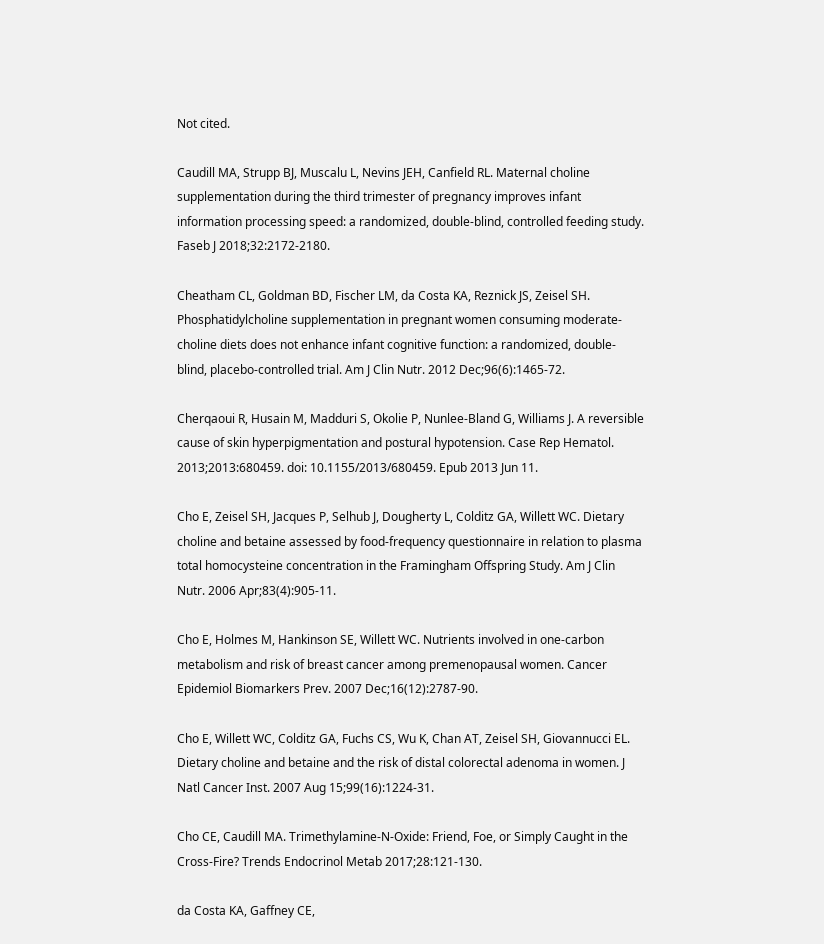Not cited.

Caudill MA, Strupp BJ, Muscalu L, Nevins JEH, Canfield RL. Maternal choline supplementation during the third trimester of pregnancy improves infant information processing speed: a randomized, double-blind, controlled feeding study. Faseb J 2018;32:2172-2180.

Cheatham CL, Goldman BD, Fischer LM, da Costa KA, Reznick JS, Zeisel SH. Phosphatidylcholine supplementation in pregnant women consuming moderate-choline diets does not enhance infant cognitive function: a randomized, double-blind, placebo-controlled trial. Am J Clin Nutr. 2012 Dec;96(6):1465-72.

Cherqaoui R, Husain M, Madduri S, Okolie P, Nunlee-Bland G, Williams J. A reversible cause of skin hyperpigmentation and postural hypotension. Case Rep Hematol. 2013;2013:680459. doi: 10.1155/2013/680459. Epub 2013 Jun 11.

Cho E, Zeisel SH, Jacques P, Selhub J, Dougherty L, Colditz GA, Willett WC. Dietary choline and betaine assessed by food-frequency questionnaire in relation to plasma total homocysteine concentration in the Framingham Offspring Study. Am J Clin Nutr. 2006 Apr;83(4):905-11.

Cho E, Holmes M, Hankinson SE, Willett WC. Nutrients involved in one-carbon metabolism and risk of breast cancer among premenopausal women. Cancer Epidemiol Biomarkers Prev. 2007 Dec;16(12):2787-90.

Cho E, Willett WC, Colditz GA, Fuchs CS, Wu K, Chan AT, Zeisel SH, Giovannucci EL. Dietary choline and betaine and the risk of distal colorectal adenoma in women. J Natl Cancer Inst. 2007 Aug 15;99(16):1224-31.

Cho CE, Caudill MA. Trimethylamine-N-Oxide: Friend, Foe, or Simply Caught in the Cross-Fire? Trends Endocrinol Metab 2017;28:121-130.

da Costa KA, Gaffney CE,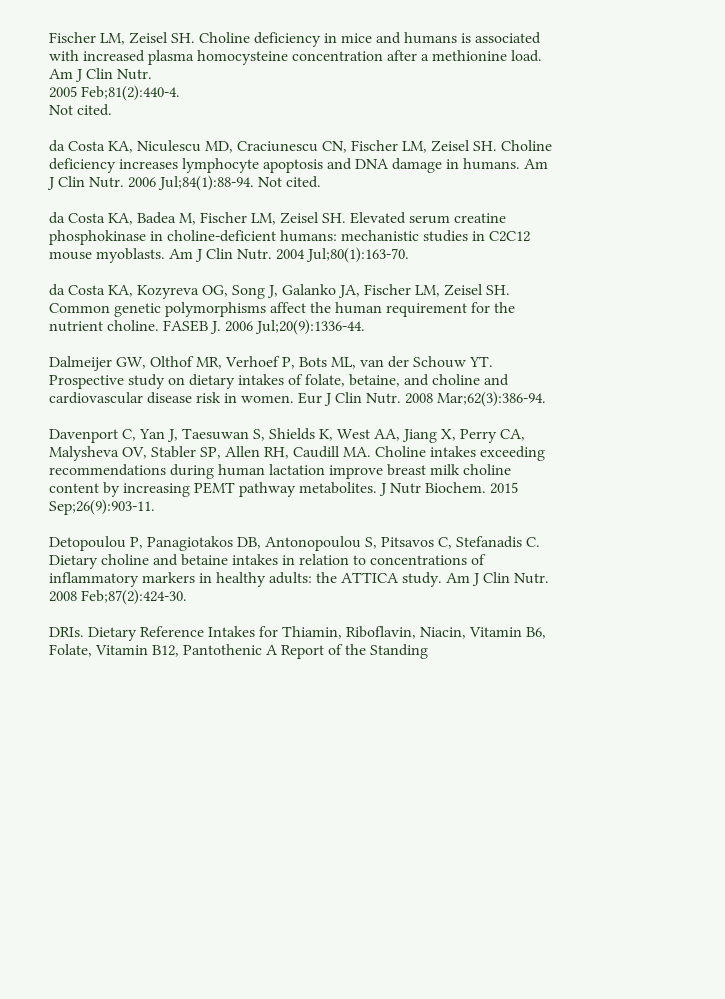Fischer LM, Zeisel SH. Choline deficiency in mice and humans is associated with increased plasma homocysteine concentration after a methionine load. Am J Clin Nutr.
2005 Feb;81(2):440-4.
Not cited.

da Costa KA, Niculescu MD, Craciunescu CN, Fischer LM, Zeisel SH. Choline deficiency increases lymphocyte apoptosis and DNA damage in humans. Am J Clin Nutr. 2006 Jul;84(1):88-94. Not cited.

da Costa KA, Badea M, Fischer LM, Zeisel SH. Elevated serum creatine phosphokinase in choline-deficient humans: mechanistic studies in C2C12 mouse myoblasts. Am J Clin Nutr. 2004 Jul;80(1):163-70.

da Costa KA, Kozyreva OG, Song J, Galanko JA, Fischer LM, Zeisel SH. Common genetic polymorphisms affect the human requirement for the nutrient choline. FASEB J. 2006 Jul;20(9):1336-44.

Dalmeijer GW, Olthof MR, Verhoef P, Bots ML, van der Schouw YT. Prospective study on dietary intakes of folate, betaine, and choline and cardiovascular disease risk in women. Eur J Clin Nutr. 2008 Mar;62(3):386-94.

Davenport C, Yan J, Taesuwan S, Shields K, West AA, Jiang X, Perry CA, Malysheva OV, Stabler SP, Allen RH, Caudill MA. Choline intakes exceeding recommendations during human lactation improve breast milk choline content by increasing PEMT pathway metabolites. J Nutr Biochem. 2015 Sep;26(9):903-11.

Detopoulou P, Panagiotakos DB, Antonopoulou S, Pitsavos C, Stefanadis C. Dietary choline and betaine intakes in relation to concentrations of inflammatory markers in healthy adults: the ATTICA study. Am J Clin Nutr. 2008 Feb;87(2):424-30.

DRIs. Dietary Reference Intakes for Thiamin, Riboflavin, Niacin, Vitamin B6, Folate, Vitamin B12, Pantothenic A Report of the Standing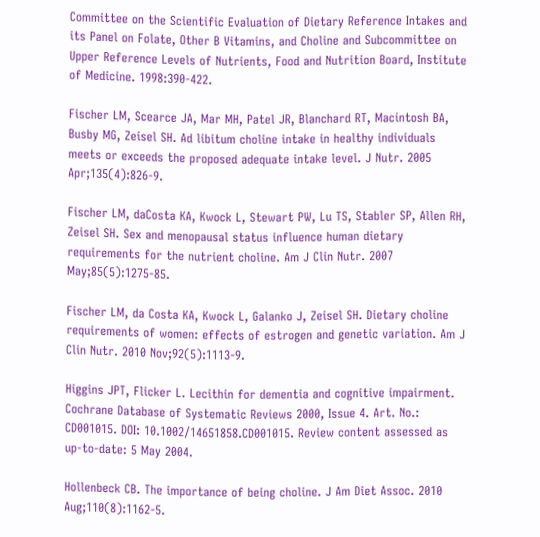Committee on the Scientific Evaluation of Dietary Reference Intakes and its Panel on Folate, Other B Vitamins, and Choline and Subcommittee on Upper Reference Levels of Nutrients, Food and Nutrition Board, Institute of Medicine. 1998:390-422.

Fischer LM, Scearce JA, Mar MH, Patel JR, Blanchard RT, Macintosh BA, Busby MG, Zeisel SH. Ad libitum choline intake in healthy individuals meets or exceeds the proposed adequate intake level. J Nutr. 2005 Apr;135(4):826-9.

Fischer LM, daCosta KA, Kwock L, Stewart PW, Lu TS, Stabler SP, Allen RH, Zeisel SH. Sex and menopausal status influence human dietary requirements for the nutrient choline. Am J Clin Nutr. 2007 May;85(5):1275-85.

Fischer LM, da Costa KA, Kwock L, Galanko J, Zeisel SH. Dietary choline requirements of women: effects of estrogen and genetic variation. Am J Clin Nutr. 2010 Nov;92(5):1113-9.

Higgins JPT, Flicker L. Lecithin for dementia and cognitive impairment. Cochrane Database of Systematic Reviews 2000, Issue 4. Art. No.: CD001015. DOI: 10.1002/14651858.CD001015. Review content assessed as up-to-date: 5 May 2004.

Hollenbeck CB. The importance of being choline. J Am Diet Assoc. 2010 Aug;110(8):1162-5.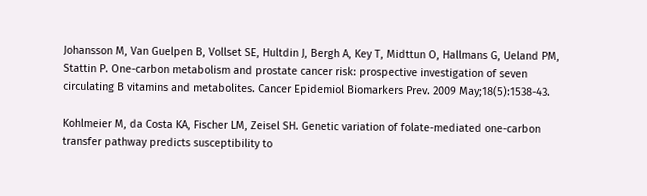Johansson M, Van Guelpen B, Vollset SE, Hultdin J, Bergh A, Key T, Midttun O, Hallmans G, Ueland PM, Stattin P. One-carbon metabolism and prostate cancer risk: prospective investigation of seven circulating B vitamins and metabolites. Cancer Epidemiol Biomarkers Prev. 2009 May;18(5):1538-43.

Kohlmeier M, da Costa KA, Fischer LM, Zeisel SH. Genetic variation of folate-mediated one-carbon transfer pathway predicts susceptibility to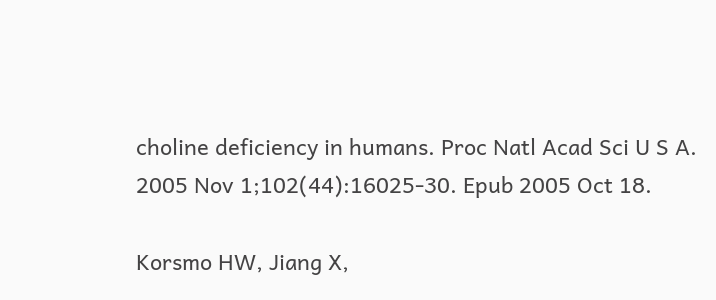choline deficiency in humans. Proc Natl Acad Sci U S A. 2005 Nov 1;102(44):16025-30. Epub 2005 Oct 18.

Korsmo HW, Jiang X,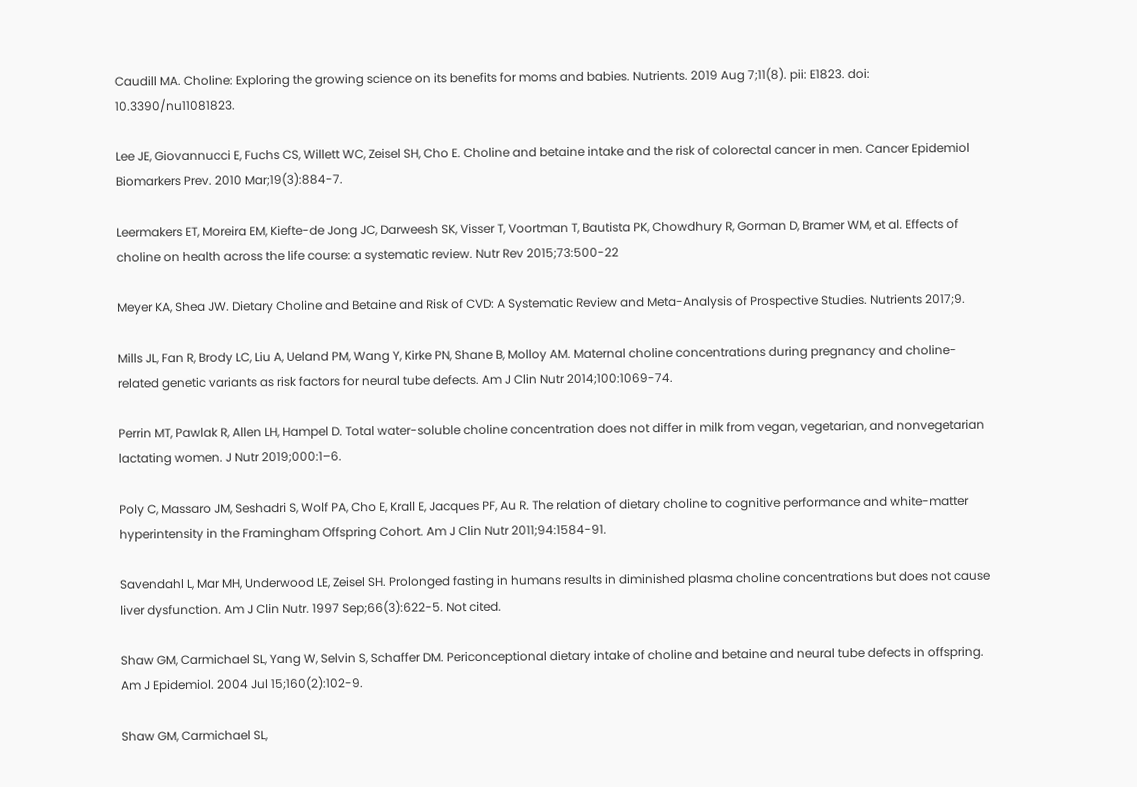Caudill MA. Choline: Exploring the growing science on its benefits for moms and babies. Nutrients. 2019 Aug 7;11(8). pii: E1823. doi: 10.3390/nu11081823.

Lee JE, Giovannucci E, Fuchs CS, Willett WC, Zeisel SH, Cho E. Choline and betaine intake and the risk of colorectal cancer in men. Cancer Epidemiol Biomarkers Prev. 2010 Mar;19(3):884-7.

Leermakers ET, Moreira EM, Kiefte-de Jong JC, Darweesh SK, Visser T, Voortman T, Bautista PK, Chowdhury R, Gorman D, Bramer WM, et al. Effects of choline on health across the life course: a systematic review. Nutr Rev 2015;73:500-22

Meyer KA, Shea JW. Dietary Choline and Betaine and Risk of CVD: A Systematic Review and Meta-Analysis of Prospective Studies. Nutrients 2017;9.

Mills JL, Fan R, Brody LC, Liu A, Ueland PM, Wang Y, Kirke PN, Shane B, Molloy AM. Maternal choline concentrations during pregnancy and choline-related genetic variants as risk factors for neural tube defects. Am J Clin Nutr 2014;100:1069-74.

Perrin MT, Pawlak R, Allen LH, Hampel D. Total water-soluble choline concentration does not differ in milk from vegan, vegetarian, and nonvegetarian lactating women. J Nutr 2019;000:1–6.

Poly C, Massaro JM, Seshadri S, Wolf PA, Cho E, Krall E, Jacques PF, Au R. The relation of dietary choline to cognitive performance and white-matter hyperintensity in the Framingham Offspring Cohort. Am J Clin Nutr 2011;94:1584-91.

Savendahl L, Mar MH, Underwood LE, Zeisel SH. Prolonged fasting in humans results in diminished plasma choline concentrations but does not cause liver dysfunction. Am J Clin Nutr. 1997 Sep;66(3):622-5. Not cited.

Shaw GM, Carmichael SL, Yang W, Selvin S, Schaffer DM. Periconceptional dietary intake of choline and betaine and neural tube defects in offspring. Am J Epidemiol. 2004 Jul 15;160(2):102-9.

Shaw GM, Carmichael SL,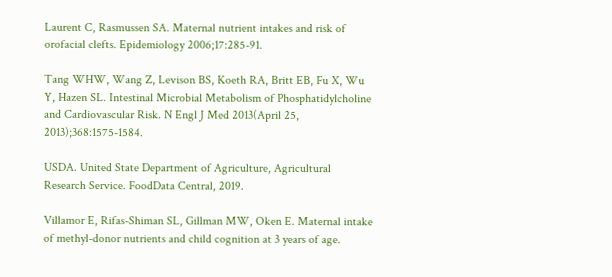Laurent C, Rasmussen SA. Maternal nutrient intakes and risk of orofacial clefts. Epidemiology 2006;17:285-91.

Tang WHW, Wang Z, Levison BS, Koeth RA, Britt EB, Fu X, Wu Y, Hazen SL. Intestinal Microbial Metabolism of Phosphatidylcholine and Cardiovascular Risk. N Engl J Med 2013(April 25, 2013);368:1575-1584.

USDA. United State Department of Agriculture, Agricultural Research Service. FoodData Central, 2019.

Villamor E, Rifas-Shiman SL, Gillman MW, Oken E. Maternal intake of methyl-donor nutrients and child cognition at 3 years of age.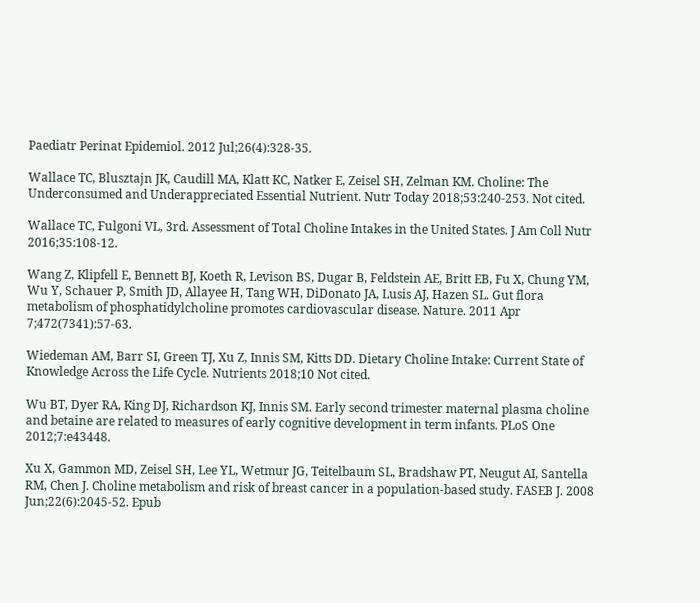Paediatr Perinat Epidemiol. 2012 Jul;26(4):328-35.

Wallace TC, Blusztajn JK, Caudill MA, Klatt KC, Natker E, Zeisel SH, Zelman KM. Choline: The Underconsumed and Underappreciated Essential Nutrient. Nutr Today 2018;53:240-253. Not cited.

Wallace TC, Fulgoni VL, 3rd. Assessment of Total Choline Intakes in the United States. J Am Coll Nutr 2016;35:108-12.

Wang Z, Klipfell E, Bennett BJ, Koeth R, Levison BS, Dugar B, Feldstein AE, Britt EB, Fu X, Chung YM, Wu Y, Schauer P, Smith JD, Allayee H, Tang WH, DiDonato JA, Lusis AJ, Hazen SL. Gut flora metabolism of phosphatidylcholine promotes cardiovascular disease. Nature. 2011 Apr 7;472(7341):57-63.

Wiedeman AM, Barr SI, Green TJ, Xu Z, Innis SM, Kitts DD. Dietary Choline Intake: Current State of Knowledge Across the Life Cycle. Nutrients 2018;10 Not cited.

Wu BT, Dyer RA, King DJ, Richardson KJ, Innis SM. Early second trimester maternal plasma choline and betaine are related to measures of early cognitive development in term infants. PLoS One 2012;7:e43448.

Xu X, Gammon MD, Zeisel SH, Lee YL, Wetmur JG, Teitelbaum SL, Bradshaw PT, Neugut AI, Santella RM, Chen J. Choline metabolism and risk of breast cancer in a population-based study. FASEB J. 2008 Jun;22(6):2045-52. Epub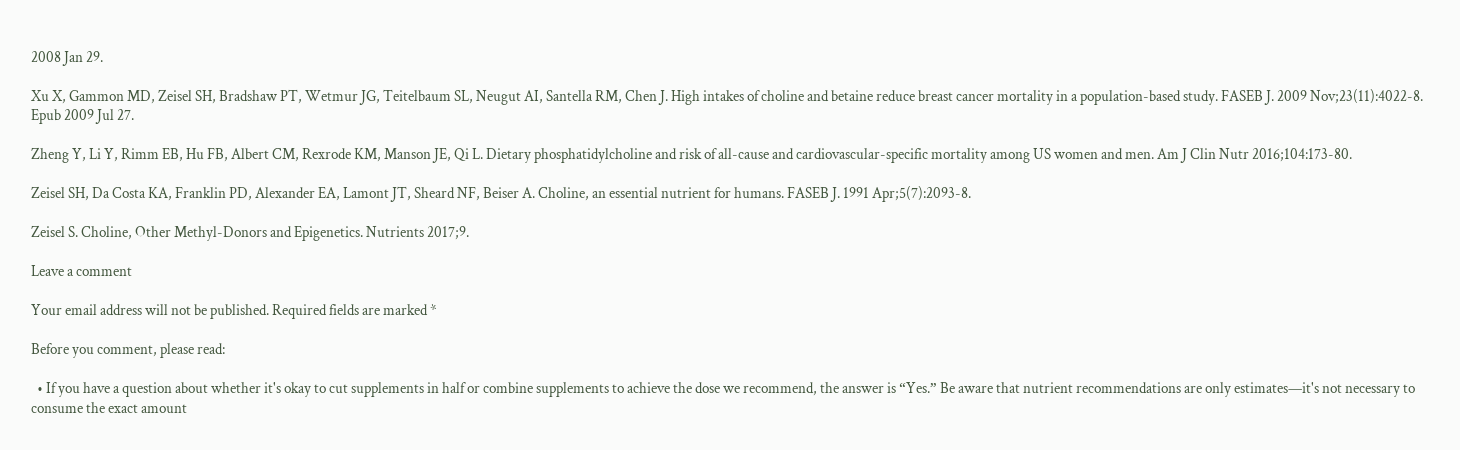2008 Jan 29.

Xu X, Gammon MD, Zeisel SH, Bradshaw PT, Wetmur JG, Teitelbaum SL, Neugut AI, Santella RM, Chen J. High intakes of choline and betaine reduce breast cancer mortality in a population-based study. FASEB J. 2009 Nov;23(11):4022-8. Epub 2009 Jul 27.

Zheng Y, Li Y, Rimm EB, Hu FB, Albert CM, Rexrode KM, Manson JE, Qi L. Dietary phosphatidylcholine and risk of all-cause and cardiovascular-specific mortality among US women and men. Am J Clin Nutr 2016;104:173-80.

Zeisel SH, Da Costa KA, Franklin PD, Alexander EA, Lamont JT, Sheard NF, Beiser A. Choline, an essential nutrient for humans. FASEB J. 1991 Apr;5(7):2093-8.

Zeisel S. Choline, Other Methyl-Donors and Epigenetics. Nutrients 2017;9.

Leave a comment

Your email address will not be published. Required fields are marked *

Before you comment, please read:

  • If you have a question about whether it's okay to cut supplements in half or combine supplements to achieve the dose we recommend, the answer is “Yes.” Be aware that nutrient recommendations are only estimates—it's not necessary to consume the exact amount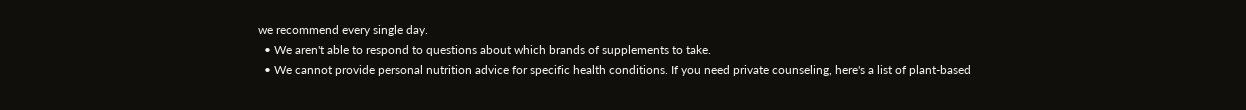we recommend every single day.
  • We aren't able to respond to questions about which brands of supplements to take.
  • We cannot provide personal nutrition advice for specific health conditions. If you need private counseling, here's a list of plant-based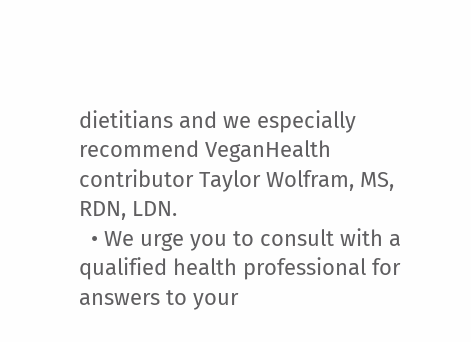dietitians and we especially recommend VeganHealth contributor Taylor Wolfram, MS, RDN, LDN.
  • We urge you to consult with a qualified health professional for answers to your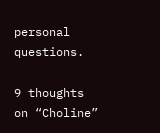personal questions.

9 thoughts on “Choline”